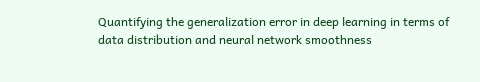Quantifying the generalization error in deep learning in terms of data distribution and neural network smoothness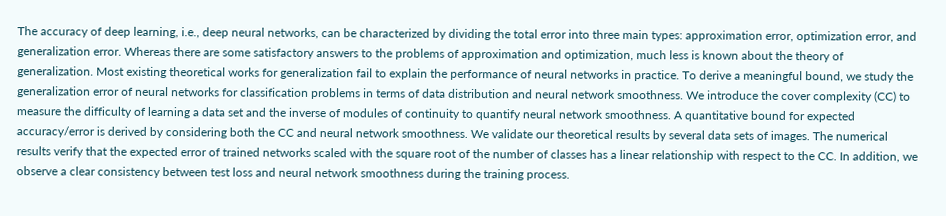The accuracy of deep learning, i.e., deep neural networks, can be characterized by dividing the total error into three main types: approximation error, optimization error, and generalization error. Whereas there are some satisfactory answers to the problems of approximation and optimization, much less is known about the theory of generalization. Most existing theoretical works for generalization fail to explain the performance of neural networks in practice. To derive a meaningful bound, we study the generalization error of neural networks for classification problems in terms of data distribution and neural network smoothness. We introduce the cover complexity (CC) to measure the difficulty of learning a data set and the inverse of modules of continuity to quantify neural network smoothness. A quantitative bound for expected accuracy/error is derived by considering both the CC and neural network smoothness. We validate our theoretical results by several data sets of images. The numerical results verify that the expected error of trained networks scaled with the square root of the number of classes has a linear relationship with respect to the CC. In addition, we observe a clear consistency between test loss and neural network smoothness during the training process.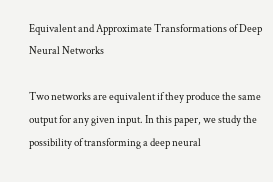Equivalent and Approximate Transformations of Deep Neural Networks

Two networks are equivalent if they produce the same output for any given input. In this paper, we study the possibility of transforming a deep neural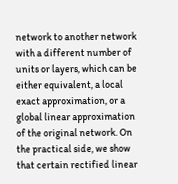network to another network with a different number of units or layers, which can be either equivalent, a local exact approximation, or a global linear approximation of the original network. On the practical side, we show that certain rectified linear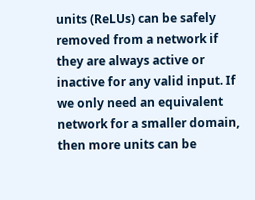units (ReLUs) can be safely removed from a network if they are always active or inactive for any valid input. If we only need an equivalent network for a smaller domain, then more units can be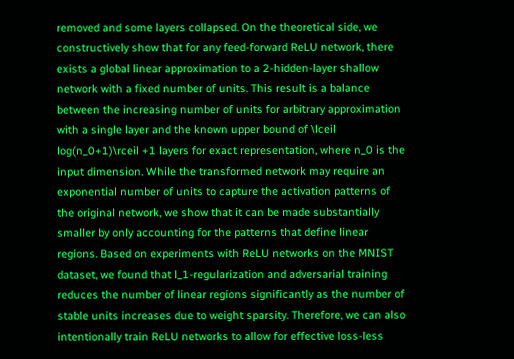removed and some layers collapsed. On the theoretical side, we constructively show that for any feed-forward ReLU network, there exists a global linear approximation to a 2-hidden-layer shallow network with a fixed number of units. This result is a balance between the increasing number of units for arbitrary approximation with a single layer and the known upper bound of \lceil log(n_0+1)\rceil +1 layers for exact representation, where n_0 is the input dimension. While the transformed network may require an exponential number of units to capture the activation patterns of the original network, we show that it can be made substantially smaller by only accounting for the patterns that define linear regions. Based on experiments with ReLU networks on the MNIST dataset, we found that l_1-regularization and adversarial training reduces the number of linear regions significantly as the number of stable units increases due to weight sparsity. Therefore, we can also intentionally train ReLU networks to allow for effective loss-less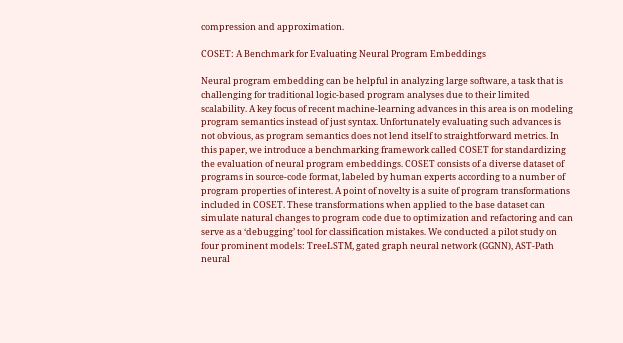compression and approximation.

COSET: A Benchmark for Evaluating Neural Program Embeddings

Neural program embedding can be helpful in analyzing large software, a task that is challenging for traditional logic-based program analyses due to their limited scalability. A key focus of recent machine-learning advances in this area is on modeling program semantics instead of just syntax. Unfortunately evaluating such advances is not obvious, as program semantics does not lend itself to straightforward metrics. In this paper, we introduce a benchmarking framework called COSET for standardizing the evaluation of neural program embeddings. COSET consists of a diverse dataset of programs in source-code format, labeled by human experts according to a number of program properties of interest. A point of novelty is a suite of program transformations included in COSET. These transformations when applied to the base dataset can simulate natural changes to program code due to optimization and refactoring and can serve as a ‘debugging’ tool for classification mistakes. We conducted a pilot study on four prominent models: TreeLSTM, gated graph neural network (GGNN), AST-Path neural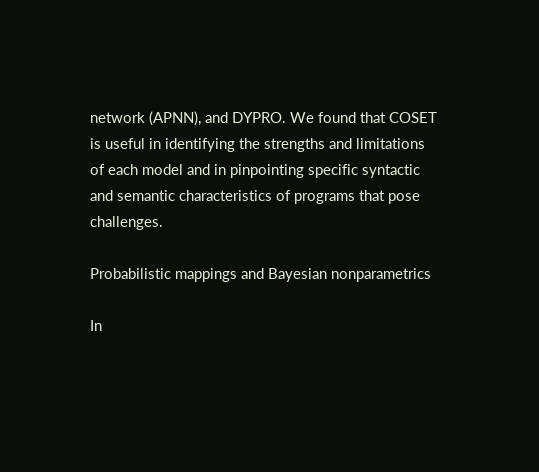network (APNN), and DYPRO. We found that COSET is useful in identifying the strengths and limitations of each model and in pinpointing specific syntactic and semantic characteristics of programs that pose challenges.

Probabilistic mappings and Bayesian nonparametrics

In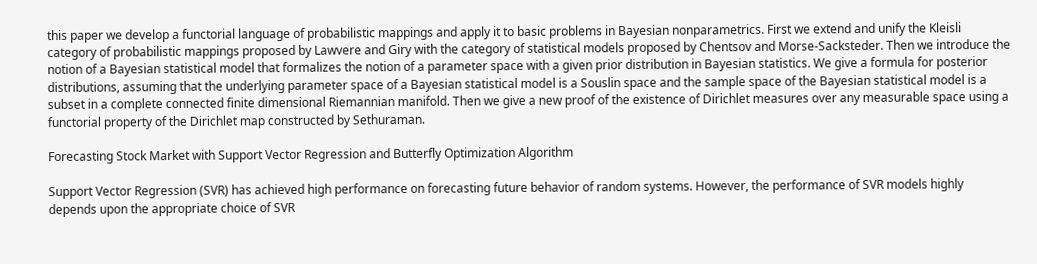this paper we develop a functorial language of probabilistic mappings and apply it to basic problems in Bayesian nonparametrics. First we extend and unify the Kleisli category of probabilistic mappings proposed by Lawvere and Giry with the category of statistical models proposed by Chentsov and Morse-Sacksteder. Then we introduce the notion of a Bayesian statistical model that formalizes the notion of a parameter space with a given prior distribution in Bayesian statistics. We give a formula for posterior distributions, assuming that the underlying parameter space of a Bayesian statistical model is a Souslin space and the sample space of the Bayesian statistical model is a subset in a complete connected finite dimensional Riemannian manifold. Then we give a new proof of the existence of Dirichlet measures over any measurable space using a functorial property of the Dirichlet map constructed by Sethuraman.

Forecasting Stock Market with Support Vector Regression and Butterfly Optimization Algorithm

Support Vector Regression (SVR) has achieved high performance on forecasting future behavior of random systems. However, the performance of SVR models highly depends upon the appropriate choice of SVR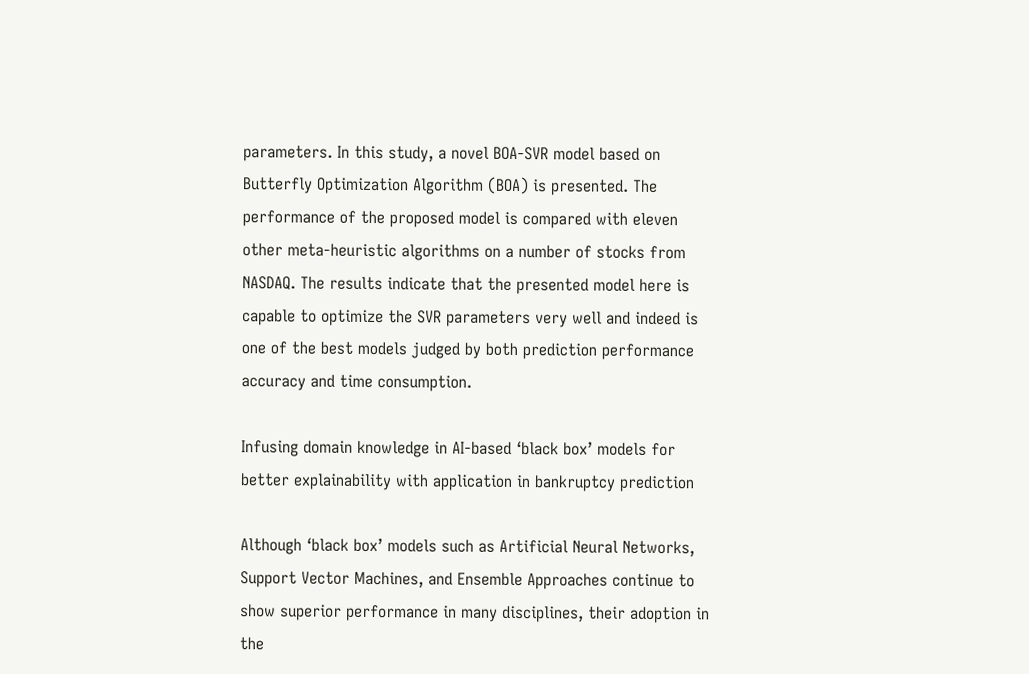parameters. In this study, a novel BOA-SVR model based on Butterfly Optimization Algorithm (BOA) is presented. The performance of the proposed model is compared with eleven other meta-heuristic algorithms on a number of stocks from NASDAQ. The results indicate that the presented model here is capable to optimize the SVR parameters very well and indeed is one of the best models judged by both prediction performance accuracy and time consumption.

Infusing domain knowledge in AI-based ‘black box’ models for better explainability with application in bankruptcy prediction

Although ‘black box’ models such as Artificial Neural Networks, Support Vector Machines, and Ensemble Approaches continue to show superior performance in many disciplines, their adoption in the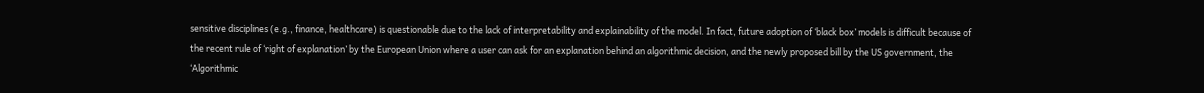sensitive disciplines (e.g., finance, healthcare) is questionable due to the lack of interpretability and explainability of the model. In fact, future adoption of ‘black box’ models is difficult because of the recent rule of ‘right of explanation’ by the European Union where a user can ask for an explanation behind an algorithmic decision, and the newly proposed bill by the US government, the ‘Algorithmic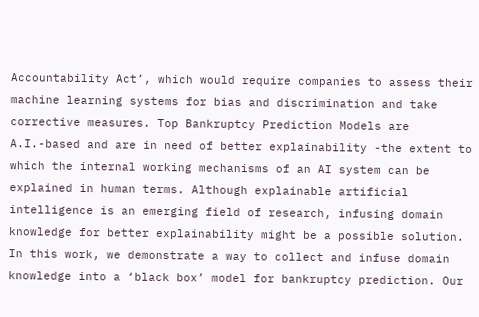Accountability Act’, which would require companies to assess their machine learning systems for bias and discrimination and take corrective measures. Top Bankruptcy Prediction Models are A.I.-based and are in need of better explainability -the extent to which the internal working mechanisms of an AI system can be explained in human terms. Although explainable artificial intelligence is an emerging field of research, infusing domain knowledge for better explainability might be a possible solution. In this work, we demonstrate a way to collect and infuse domain knowledge into a ‘black box’ model for bankruptcy prediction. Our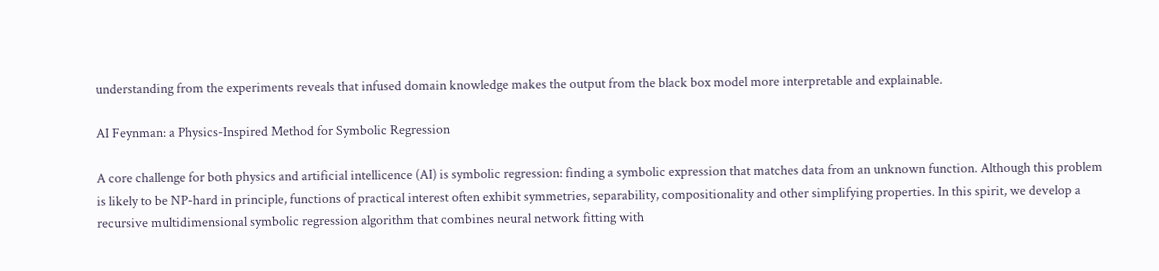understanding from the experiments reveals that infused domain knowledge makes the output from the black box model more interpretable and explainable.

AI Feynman: a Physics-Inspired Method for Symbolic Regression

A core challenge for both physics and artificial intellicence (AI) is symbolic regression: finding a symbolic expression that matches data from an unknown function. Although this problem is likely to be NP-hard in principle, functions of practical interest often exhibit symmetries, separability, compositionality and other simplifying properties. In this spirit, we develop a recursive multidimensional symbolic regression algorithm that combines neural network fitting with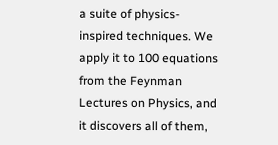a suite of physics-inspired techniques. We apply it to 100 equations from the Feynman Lectures on Physics, and it discovers all of them,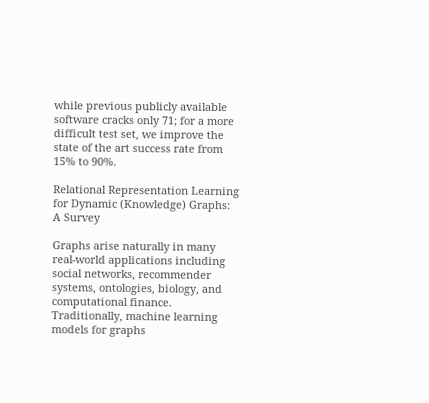while previous publicly available software cracks only 71; for a more difficult test set, we improve the state of the art success rate from 15% to 90%.

Relational Representation Learning for Dynamic (Knowledge) Graphs: A Survey

Graphs arise naturally in many real-world applications including social networks, recommender systems, ontologies, biology, and computational finance. Traditionally, machine learning models for graphs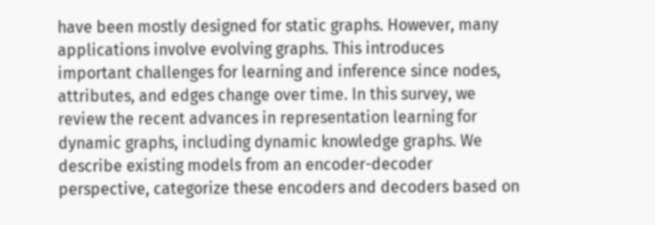have been mostly designed for static graphs. However, many applications involve evolving graphs. This introduces important challenges for learning and inference since nodes, attributes, and edges change over time. In this survey, we review the recent advances in representation learning for dynamic graphs, including dynamic knowledge graphs. We describe existing models from an encoder-decoder perspective, categorize these encoders and decoders based on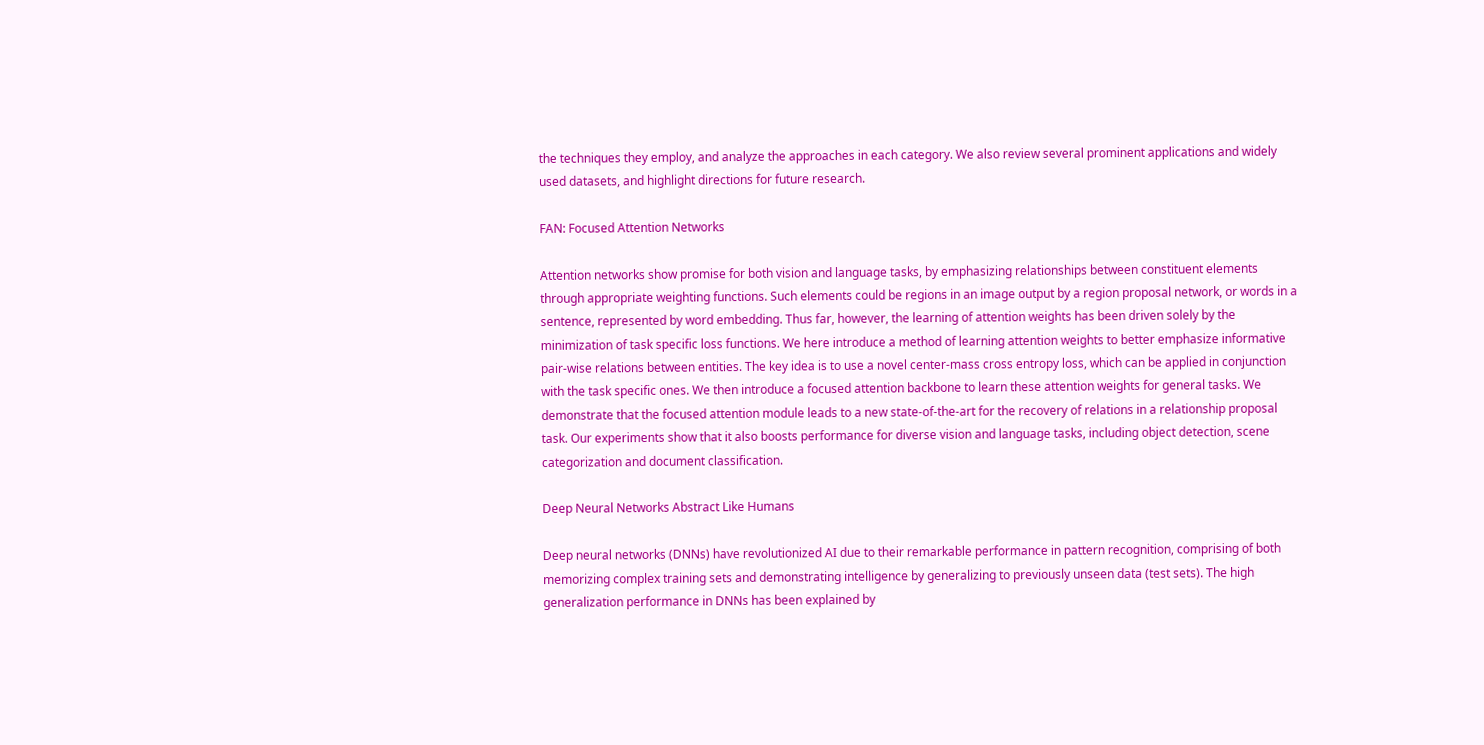the techniques they employ, and analyze the approaches in each category. We also review several prominent applications and widely used datasets, and highlight directions for future research.

FAN: Focused Attention Networks

Attention networks show promise for both vision and language tasks, by emphasizing relationships between constituent elements through appropriate weighting functions. Such elements could be regions in an image output by a region proposal network, or words in a sentence, represented by word embedding. Thus far, however, the learning of attention weights has been driven solely by the minimization of task specific loss functions. We here introduce a method of learning attention weights to better emphasize informative pair-wise relations between entities. The key idea is to use a novel center-mass cross entropy loss, which can be applied in conjunction with the task specific ones. We then introduce a focused attention backbone to learn these attention weights for general tasks. We demonstrate that the focused attention module leads to a new state-of-the-art for the recovery of relations in a relationship proposal task. Our experiments show that it also boosts performance for diverse vision and language tasks, including object detection, scene categorization and document classification.

Deep Neural Networks Abstract Like Humans

Deep neural networks (DNNs) have revolutionized AI due to their remarkable performance in pattern recognition, comprising of both memorizing complex training sets and demonstrating intelligence by generalizing to previously unseen data (test sets). The high generalization performance in DNNs has been explained by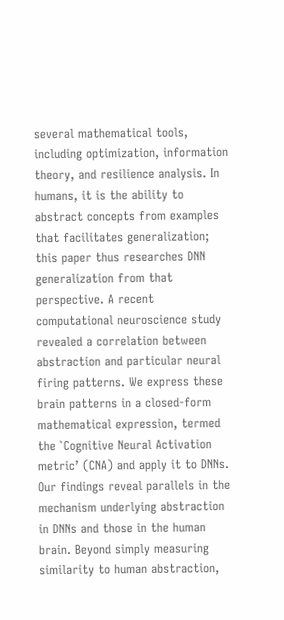several mathematical tools, including optimization, information theory, and resilience analysis. In humans, it is the ability to abstract concepts from examples that facilitates generalization; this paper thus researches DNN generalization from that perspective. A recent computational neuroscience study revealed a correlation between abstraction and particular neural firing patterns. We express these brain patterns in a closed-form mathematical expression, termed the `Cognitive Neural Activation metric’ (CNA) and apply it to DNNs. Our findings reveal parallels in the mechanism underlying abstraction in DNNs and those in the human brain. Beyond simply measuring similarity to human abstraction,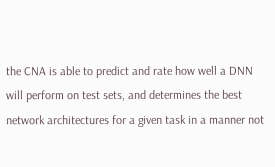the CNA is able to predict and rate how well a DNN will perform on test sets, and determines the best network architectures for a given task in a manner not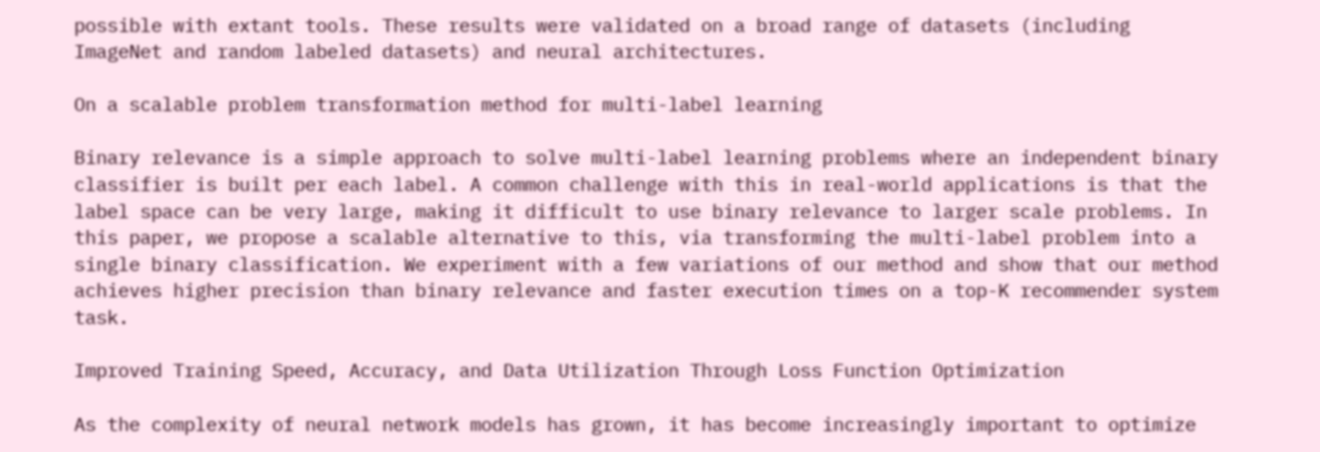possible with extant tools. These results were validated on a broad range of datasets (including ImageNet and random labeled datasets) and neural architectures.

On a scalable problem transformation method for multi-label learning

Binary relevance is a simple approach to solve multi-label learning problems where an independent binary classifier is built per each label. A common challenge with this in real-world applications is that the label space can be very large, making it difficult to use binary relevance to larger scale problems. In this paper, we propose a scalable alternative to this, via transforming the multi-label problem into a single binary classification. We experiment with a few variations of our method and show that our method achieves higher precision than binary relevance and faster execution times on a top-K recommender system task.

Improved Training Speed, Accuracy, and Data Utilization Through Loss Function Optimization

As the complexity of neural network models has grown, it has become increasingly important to optimize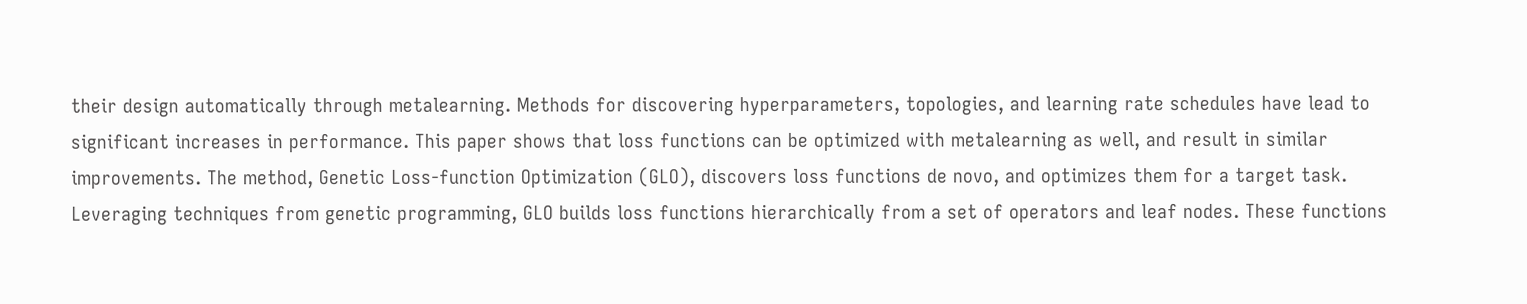their design automatically through metalearning. Methods for discovering hyperparameters, topologies, and learning rate schedules have lead to significant increases in performance. This paper shows that loss functions can be optimized with metalearning as well, and result in similar improvements. The method, Genetic Loss-function Optimization (GLO), discovers loss functions de novo, and optimizes them for a target task. Leveraging techniques from genetic programming, GLO builds loss functions hierarchically from a set of operators and leaf nodes. These functions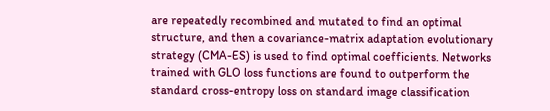are repeatedly recombined and mutated to find an optimal structure, and then a covariance-matrix adaptation evolutionary strategy (CMA-ES) is used to find optimal coefficients. Networks trained with GLO loss functions are found to outperform the standard cross-entropy loss on standard image classification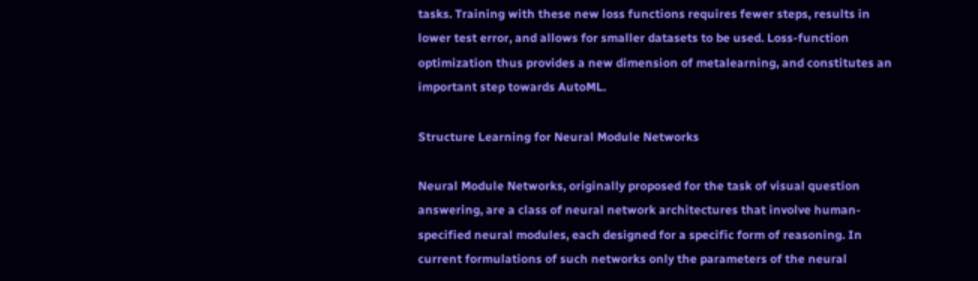tasks. Training with these new loss functions requires fewer steps, results in lower test error, and allows for smaller datasets to be used. Loss-function optimization thus provides a new dimension of metalearning, and constitutes an important step towards AutoML.

Structure Learning for Neural Module Networks

Neural Module Networks, originally proposed for the task of visual question answering, are a class of neural network architectures that involve human-specified neural modules, each designed for a specific form of reasoning. In current formulations of such networks only the parameters of the neural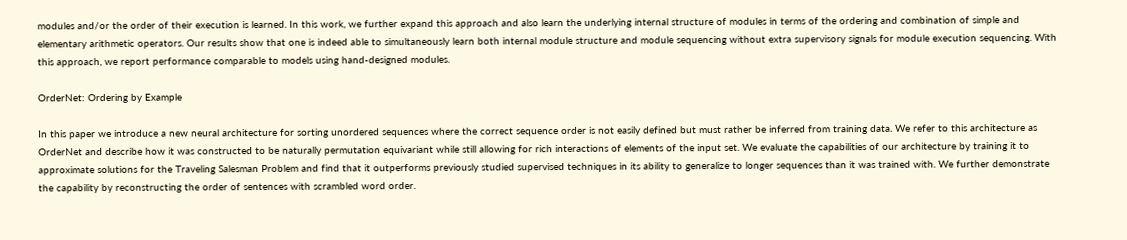modules and/or the order of their execution is learned. In this work, we further expand this approach and also learn the underlying internal structure of modules in terms of the ordering and combination of simple and elementary arithmetic operators. Our results show that one is indeed able to simultaneously learn both internal module structure and module sequencing without extra supervisory signals for module execution sequencing. With this approach, we report performance comparable to models using hand-designed modules.

OrderNet: Ordering by Example

In this paper we introduce a new neural architecture for sorting unordered sequences where the correct sequence order is not easily defined but must rather be inferred from training data. We refer to this architecture as OrderNet and describe how it was constructed to be naturally permutation equivariant while still allowing for rich interactions of elements of the input set. We evaluate the capabilities of our architecture by training it to approximate solutions for the Traveling Salesman Problem and find that it outperforms previously studied supervised techniques in its ability to generalize to longer sequences than it was trained with. We further demonstrate the capability by reconstructing the order of sentences with scrambled word order.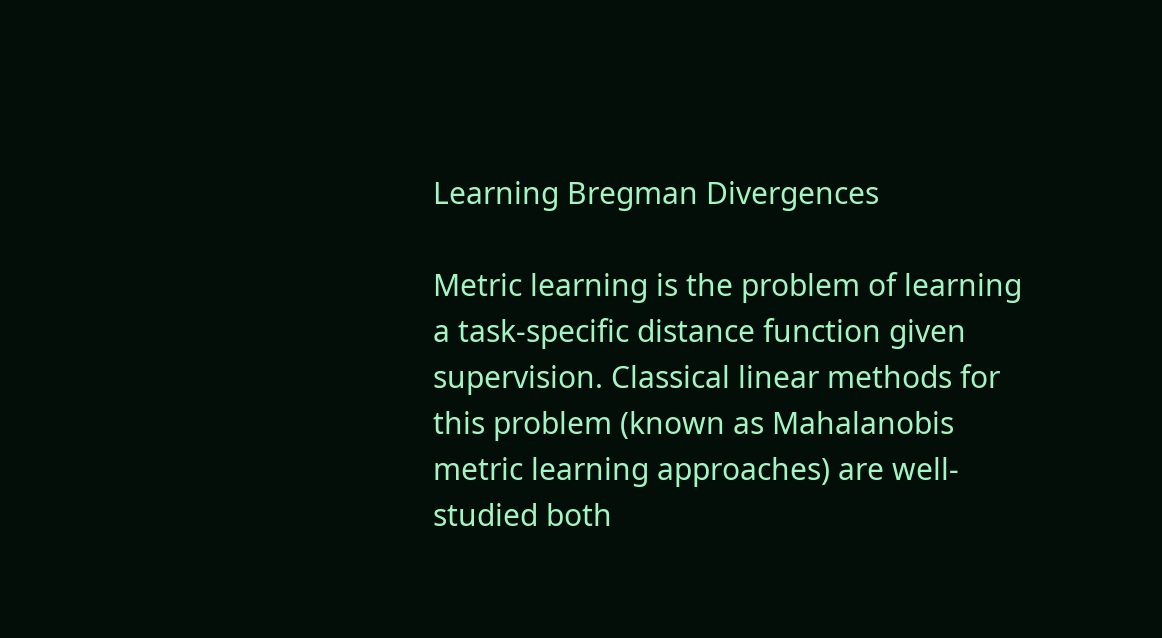Learning Bregman Divergences

Metric learning is the problem of learning a task-specific distance function given supervision. Classical linear methods for this problem (known as Mahalanobis metric learning approaches) are well-studied both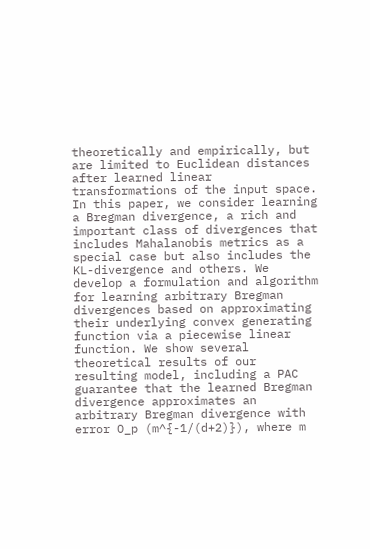theoretically and empirically, but are limited to Euclidean distances after learned linear transformations of the input space. In this paper, we consider learning a Bregman divergence, a rich and important class of divergences that includes Mahalanobis metrics as a special case but also includes the KL-divergence and others. We develop a formulation and algorithm for learning arbitrary Bregman divergences based on approximating their underlying convex generating function via a piecewise linear function. We show several theoretical results of our resulting model, including a PAC guarantee that the learned Bregman divergence approximates an arbitrary Bregman divergence with error O_p (m^{-1/(d+2)}), where m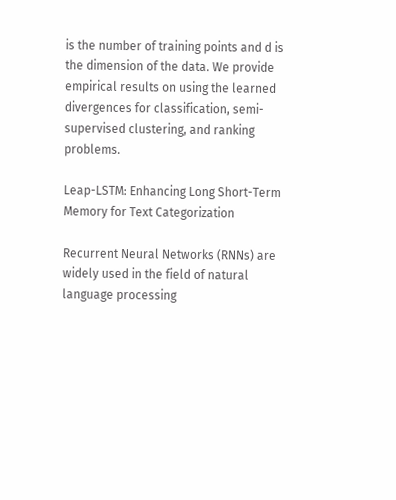is the number of training points and d is the dimension of the data. We provide empirical results on using the learned divergences for classification, semi-supervised clustering, and ranking problems.

Leap-LSTM: Enhancing Long Short-Term Memory for Text Categorization

Recurrent Neural Networks (RNNs) are widely used in the field of natural language processing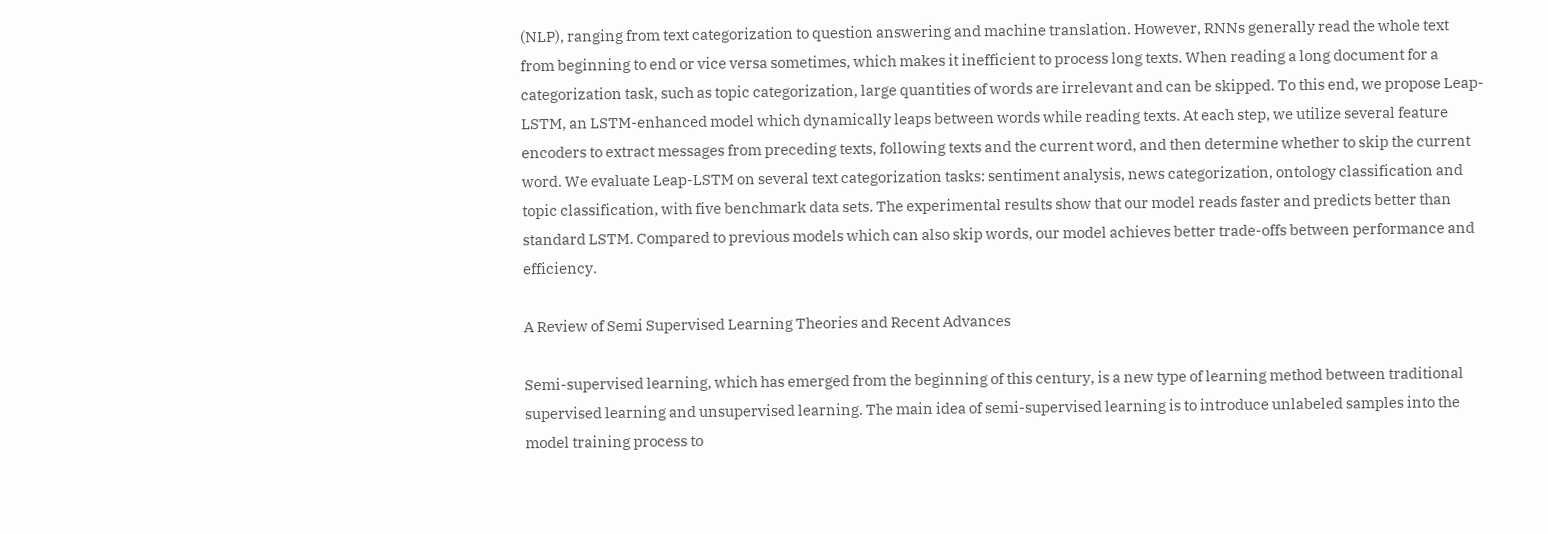(NLP), ranging from text categorization to question answering and machine translation. However, RNNs generally read the whole text from beginning to end or vice versa sometimes, which makes it inefficient to process long texts. When reading a long document for a categorization task, such as topic categorization, large quantities of words are irrelevant and can be skipped. To this end, we propose Leap-LSTM, an LSTM-enhanced model which dynamically leaps between words while reading texts. At each step, we utilize several feature encoders to extract messages from preceding texts, following texts and the current word, and then determine whether to skip the current word. We evaluate Leap-LSTM on several text categorization tasks: sentiment analysis, news categorization, ontology classification and topic classification, with five benchmark data sets. The experimental results show that our model reads faster and predicts better than standard LSTM. Compared to previous models which can also skip words, our model achieves better trade-offs between performance and efficiency.

A Review of Semi Supervised Learning Theories and Recent Advances

Semi-supervised learning, which has emerged from the beginning of this century, is a new type of learning method between traditional supervised learning and unsupervised learning. The main idea of semi-supervised learning is to introduce unlabeled samples into the model training process to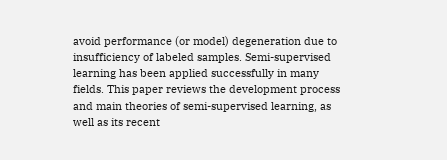avoid performance (or model) degeneration due to insufficiency of labeled samples. Semi-supervised learning has been applied successfully in many fields. This paper reviews the development process and main theories of semi-supervised learning, as well as its recent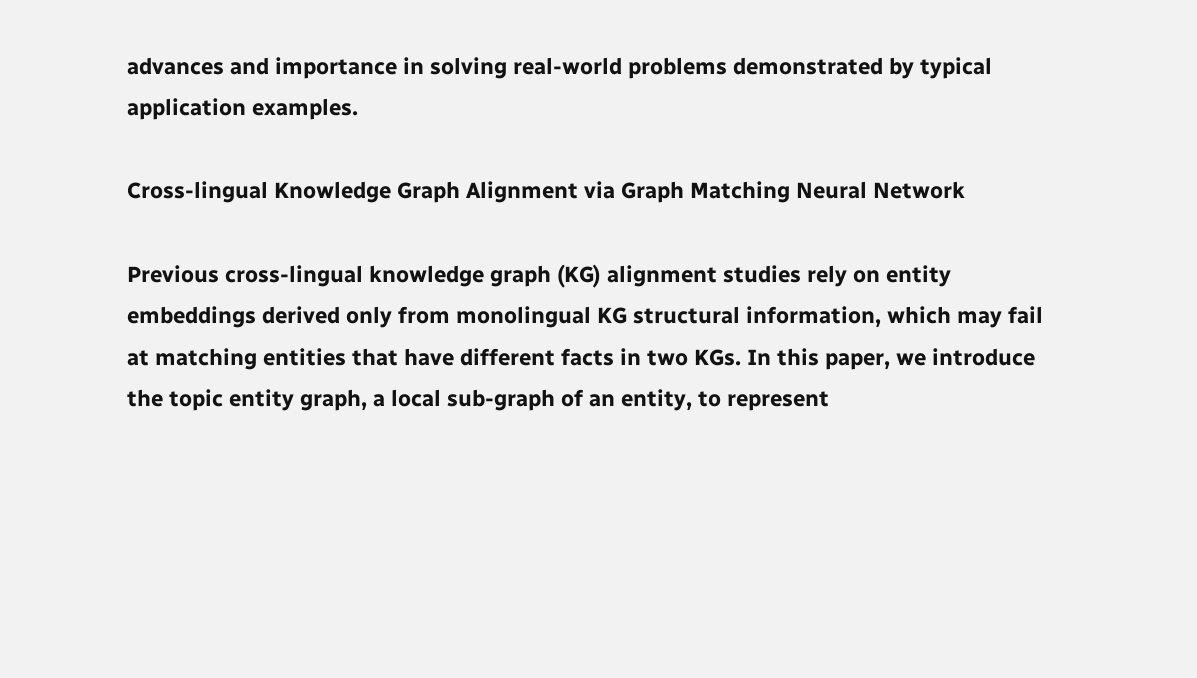advances and importance in solving real-world problems demonstrated by typical application examples.

Cross-lingual Knowledge Graph Alignment via Graph Matching Neural Network

Previous cross-lingual knowledge graph (KG) alignment studies rely on entity embeddings derived only from monolingual KG structural information, which may fail at matching entities that have different facts in two KGs. In this paper, we introduce the topic entity graph, a local sub-graph of an entity, to represent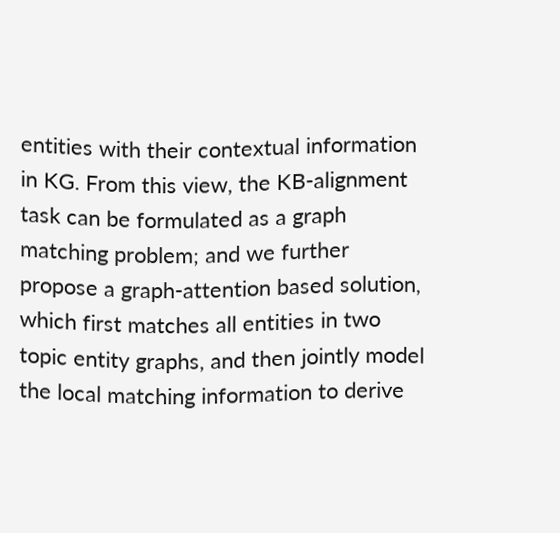entities with their contextual information in KG. From this view, the KB-alignment task can be formulated as a graph matching problem; and we further propose a graph-attention based solution, which first matches all entities in two topic entity graphs, and then jointly model the local matching information to derive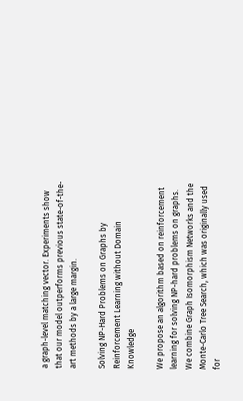a graph-level matching vector. Experiments show that our model outperforms previous state-of-the-art methods by a large margin.

Solving NP-Hard Problems on Graphs by Reinforcement Learning without Domain Knowledge

We propose an algorithm based on reinforcement learning for solving NP-hard problems on graphs. We combine Graph Isomorphism Networks and the Monte-Carlo Tree Search, which was originally used for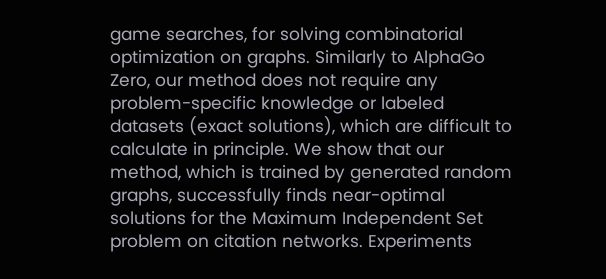game searches, for solving combinatorial optimization on graphs. Similarly to AlphaGo Zero, our method does not require any problem-specific knowledge or labeled datasets (exact solutions), which are difficult to calculate in principle. We show that our method, which is trained by generated random graphs, successfully finds near-optimal solutions for the Maximum Independent Set problem on citation networks. Experiments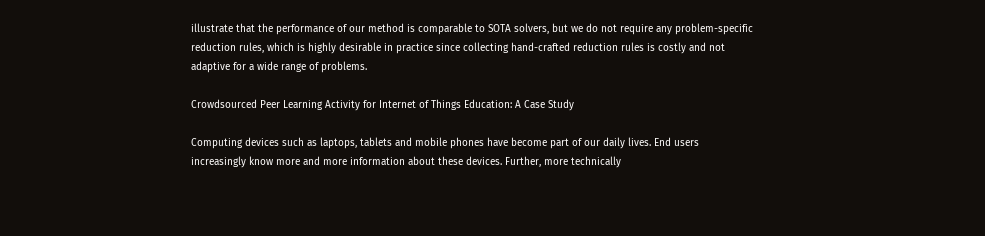illustrate that the performance of our method is comparable to SOTA solvers, but we do not require any problem-specific reduction rules, which is highly desirable in practice since collecting hand-crafted reduction rules is costly and not adaptive for a wide range of problems.

Crowdsourced Peer Learning Activity for Internet of Things Education: A Case Study

Computing devices such as laptops, tablets and mobile phones have become part of our daily lives. End users increasingly know more and more information about these devices. Further, more technically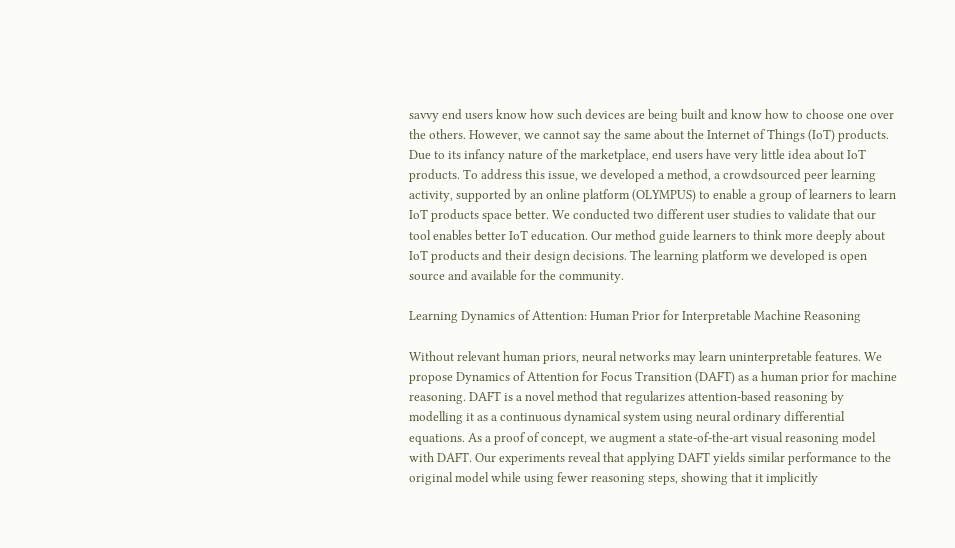savvy end users know how such devices are being built and know how to choose one over the others. However, we cannot say the same about the Internet of Things (IoT) products. Due to its infancy nature of the marketplace, end users have very little idea about IoT products. To address this issue, we developed a method, a crowdsourced peer learning activity, supported by an online platform (OLYMPUS) to enable a group of learners to learn IoT products space better. We conducted two different user studies to validate that our tool enables better IoT education. Our method guide learners to think more deeply about IoT products and their design decisions. The learning platform we developed is open source and available for the community.

Learning Dynamics of Attention: Human Prior for Interpretable Machine Reasoning

Without relevant human priors, neural networks may learn uninterpretable features. We propose Dynamics of Attention for Focus Transition (DAFT) as a human prior for machine reasoning. DAFT is a novel method that regularizes attention-based reasoning by modelling it as a continuous dynamical system using neural ordinary differential equations. As a proof of concept, we augment a state-of-the-art visual reasoning model with DAFT. Our experiments reveal that applying DAFT yields similar performance to the original model while using fewer reasoning steps, showing that it implicitly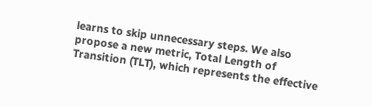learns to skip unnecessary steps. We also propose a new metric, Total Length of Transition (TLT), which represents the effective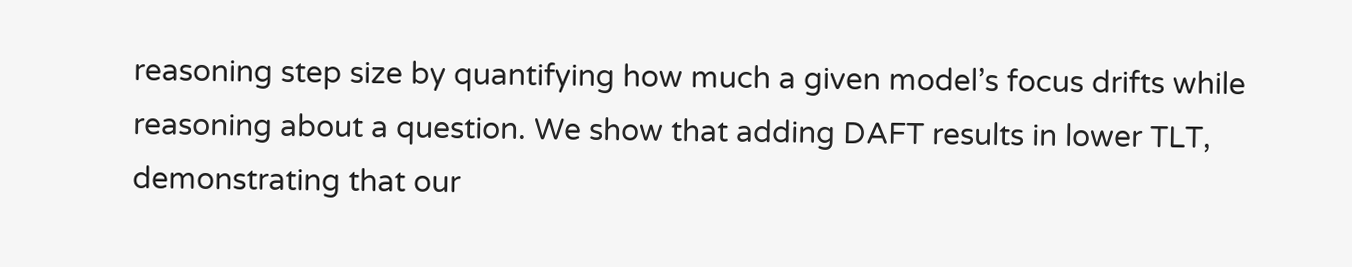reasoning step size by quantifying how much a given model’s focus drifts while reasoning about a question. We show that adding DAFT results in lower TLT, demonstrating that our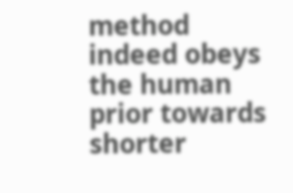method indeed obeys the human prior towards shorter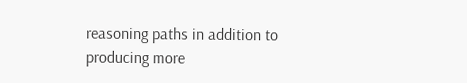reasoning paths in addition to producing more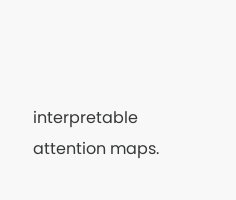interpretable attention maps.